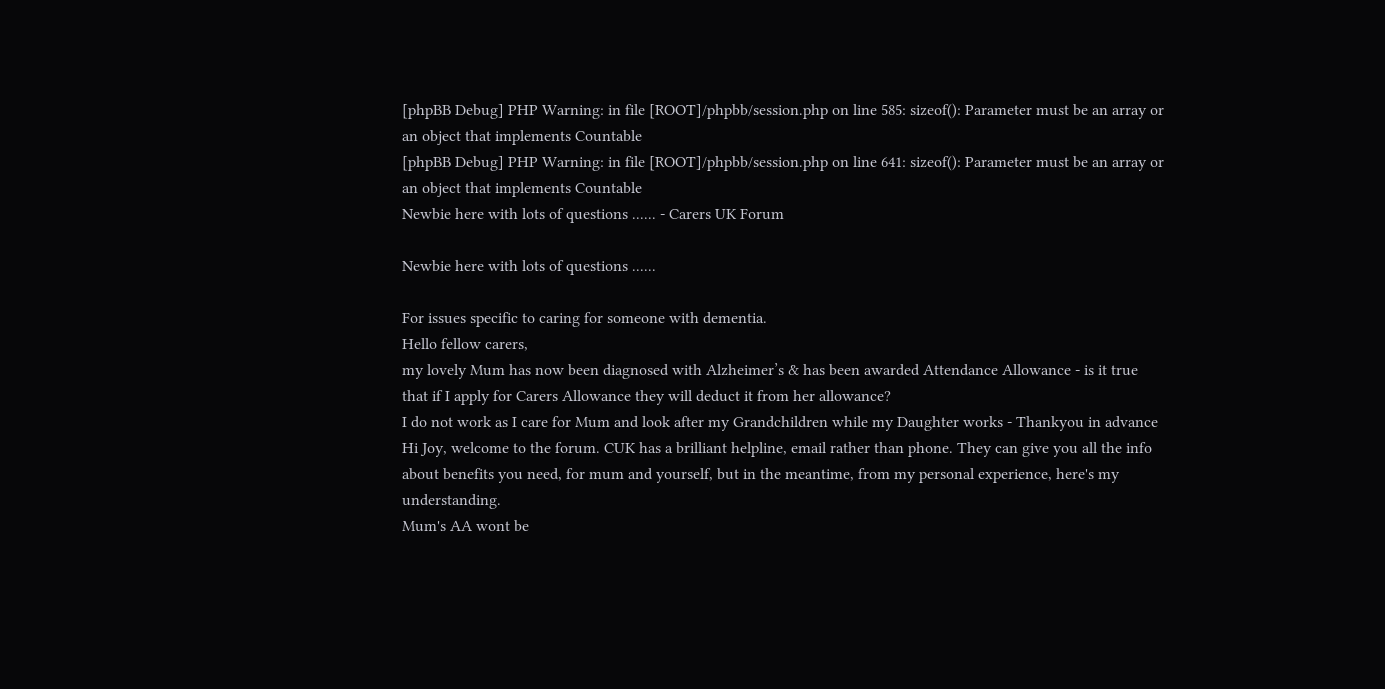[phpBB Debug] PHP Warning: in file [ROOT]/phpbb/session.php on line 585: sizeof(): Parameter must be an array or an object that implements Countable
[phpBB Debug] PHP Warning: in file [ROOT]/phpbb/session.php on line 641: sizeof(): Parameter must be an array or an object that implements Countable
Newbie here with lots of questions ...... - Carers UK Forum

Newbie here with lots of questions ......

For issues specific to caring for someone with dementia.
Hello fellow carers,
my lovely Mum has now been diagnosed with Alzheimer’s & has been awarded Attendance Allowance - is it true that if I apply for Carers Allowance they will deduct it from her allowance?
I do not work as I care for Mum and look after my Grandchildren while my Daughter works - Thankyou in advance
Hi Joy, welcome to the forum. CUK has a brilliant helpline, email rather than phone. They can give you all the info about benefits you need, for mum and yourself, but in the meantime, from my personal experience, here's my understanding.
Mum's AA wont be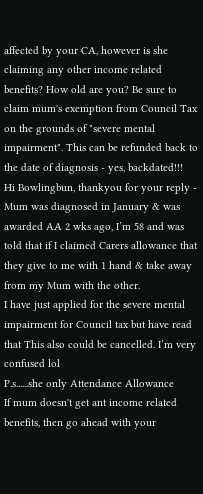affected by your CA, however is she claiming any other income related benefits? How old are you? Be sure to claim mum's exemption from Council Tax on the grounds of "severe mental impairment". This can be refunded back to the date of diagnosis - yes, backdated!!!
Hi Bowlingbun, thankyou for your reply - Mum was diagnosed in January & was awarded AA 2 wks ago, I’m 58 and was told that if I claimed Carers allowance that they give to me with 1 hand & take away from my Mum with the other.
I have just applied for the severe mental impairment for Council tax but have read that This also could be cancelled. I’m very confused lol
P.s......she only Attendance Allowance
If mum doesn't get ant income related benefits, then go ahead with your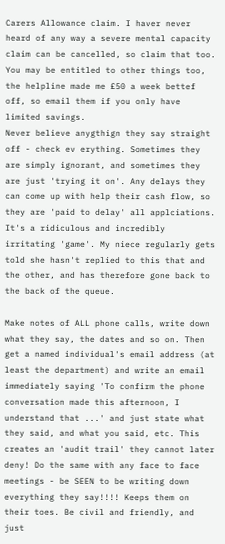Carers Allowance claim. I haver never heard of any way a severe mental capacity claim can be cancelled, so claim that too. You may be entitled to other things too, the helpline made me £50 a week bettef off, so email them if you only have limited savings.
Never believe anygthign they say straight off - check ev erything. Sometimes they are simply ignorant, and sometimes they are just 'trying it on'. Any delays they can come up with help their cash flow, so they are 'paid to delay' all applciations. It's a ridiculous and incredibly irritating 'game'. My niece regularly gets told she hasn't replied to this that and the other, and has therefore gone back to the back of the queue.

Make notes of ALL phone calls, write down what they say, the dates and so on. Then get a named individual's email address (at least the department) and write an email immediately saying 'To confirm the phone conversation made this afternoon, I understand that ...' and just state what they said, and what you said, etc. This creates an 'audit trail' they cannot later deny! Do the same with any face to face meetings - be SEEN to be writing down everything they say!!!! Keeps them on their toes. Be civil and friendly, and just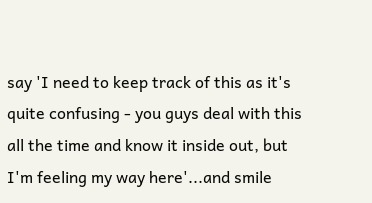say 'I need to keep track of this as it's quite confusing - you guys deal with this all the time and know it inside out, but I'm feeling my way here'...and smile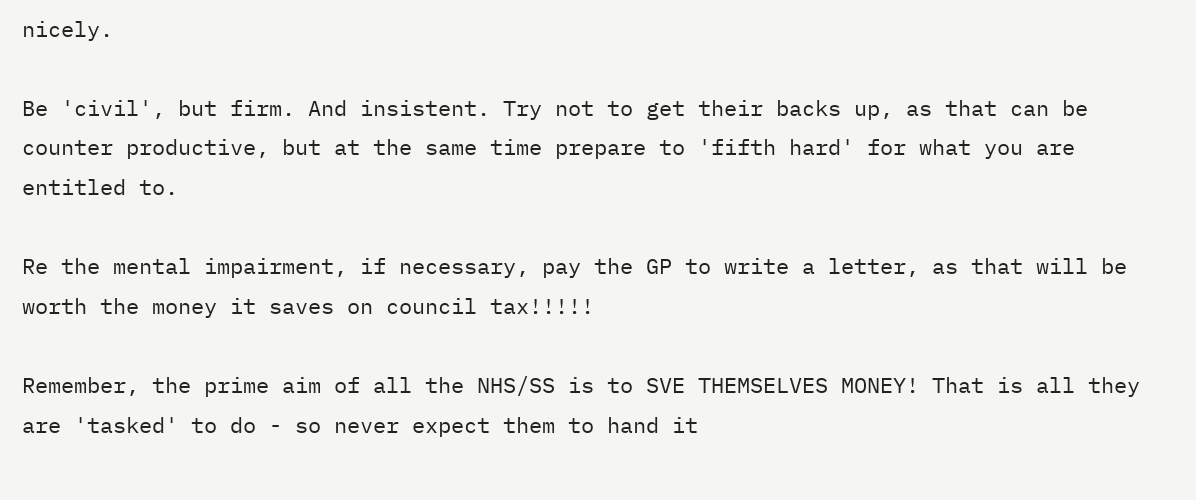nicely.

Be 'civil', but firm. And insistent. Try not to get their backs up, as that can be counter productive, but at the same time prepare to 'fifth hard' for what you are entitled to.

Re the mental impairment, if necessary, pay the GP to write a letter, as that will be worth the money it saves on council tax!!!!!

Remember, the prime aim of all the NHS/SS is to SVE THEMSELVES MONEY! That is all they are 'tasked' to do - so never expect them to hand it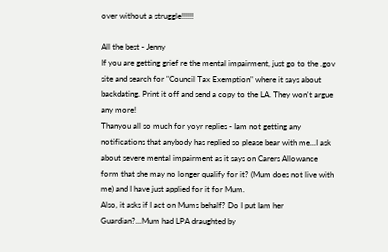over without a struggle!!!!!!

All the best - Jenny
If you are getting grief re the mental impairment, just go to the .gov site and search for "Council Tax Exemption" where it says about backdating. Print it off and send a copy to the LA. They won't argue any more!
Thanyou all so much for yoyr replies - Iam not getting any notifications that anybody has replied so please bear with me...I ask about severe mental impairment as it says on Carers Allowance form that she may no longer qualify for it? (Mum does not live with me) and I have just applied for it for Mum.
Also, it asks if I act on Mums behalf? Do I put Iam her Guardian?...Mum had LPA draughted by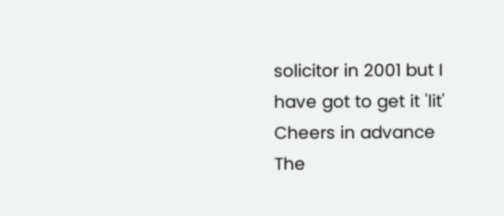solicitor in 2001 but I have got to get it 'lit'
Cheers in advance
The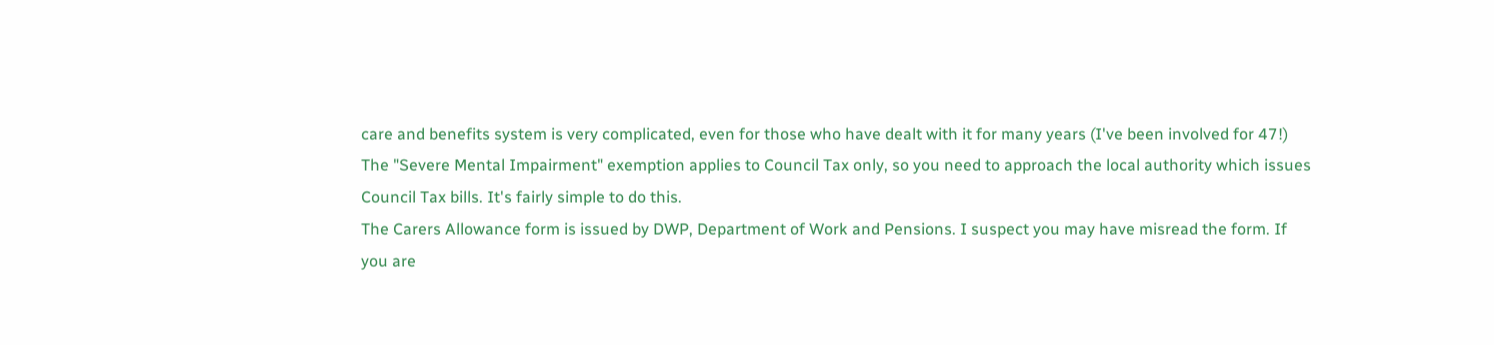care and benefits system is very complicated, even for those who have dealt with it for many years (I've been involved for 47!)
The "Severe Mental Impairment" exemption applies to Council Tax only, so you need to approach the local authority which issues Council Tax bills. It's fairly simple to do this.
The Carers Allowance form is issued by DWP, Department of Work and Pensions. I suspect you may have misread the form. If you are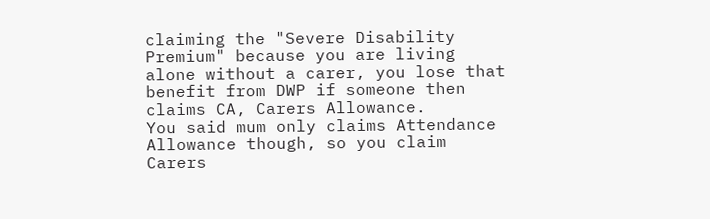claiming the "Severe Disability Premium" because you are living alone without a carer, you lose that benefit from DWP if someone then claims CA, Carers Allowance.
You said mum only claims Attendance Allowance though, so you claim Carers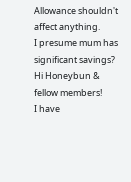Allowance shouldn't affect anything.
I presume mum has significant savings?
Hi Honeybun & fellow members!
I have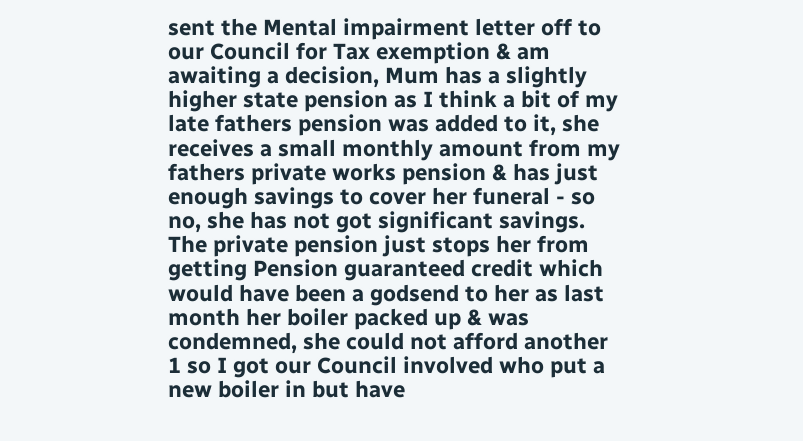sent the Mental impairment letter off to our Council for Tax exemption & am awaiting a decision, Mum has a slightly higher state pension as I think a bit of my late fathers pension was added to it, she receives a small monthly amount from my fathers private works pension & has just enough savings to cover her funeral - so no, she has not got significant savings.
The private pension just stops her from getting Pension guaranteed credit which would have been a godsend to her as last month her boiler packed up & was condemned, she could not afford another 1 so I got our Council involved who put a new boiler in but have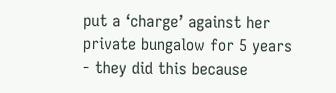put a ‘charge’ against her private bungalow for 5 years - they did this because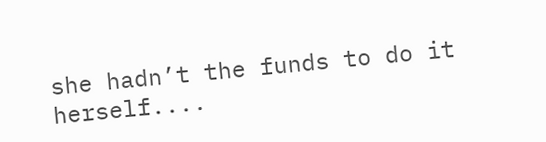she hadn’t the funds to do it herself....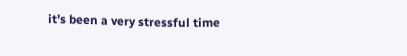it’s been a very stressful time